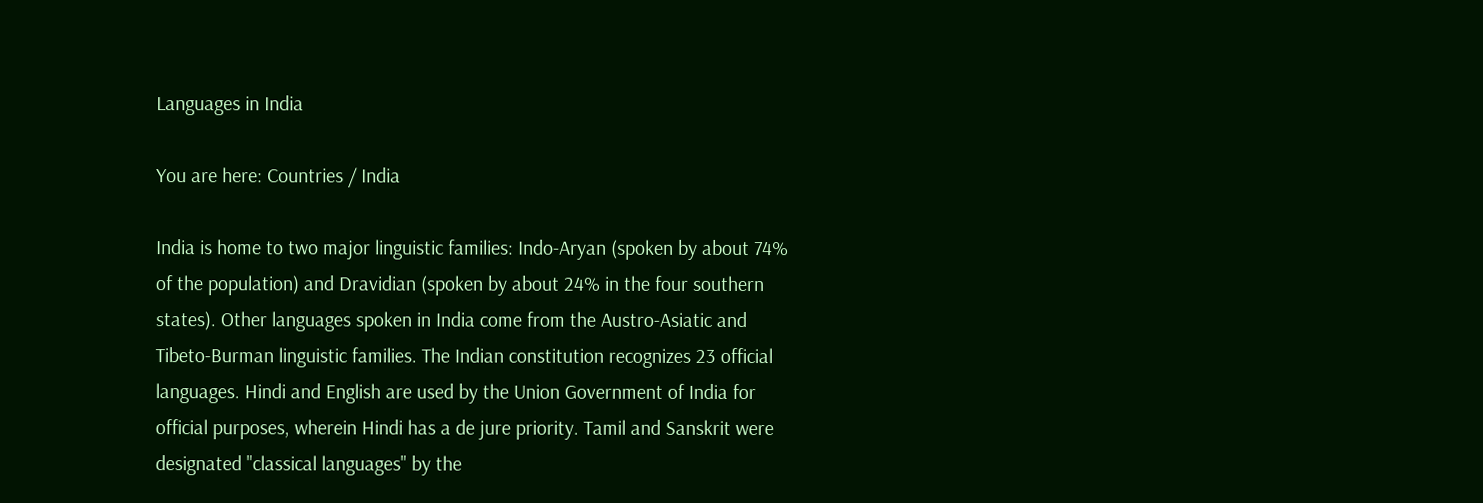Languages in India

You are here: Countries / India

India is home to two major linguistic families: Indo-Aryan (spoken by about 74% of the population) and Dravidian (spoken by about 24% in the four southern states). Other languages spoken in India come from the Austro-Asiatic and Tibeto-Burman linguistic families. The Indian constitution recognizes 23 official languages. Hindi and English are used by the Union Government of India for official purposes, wherein Hindi has a de jure priority. Tamil and Sanskrit were designated "classical languages" by the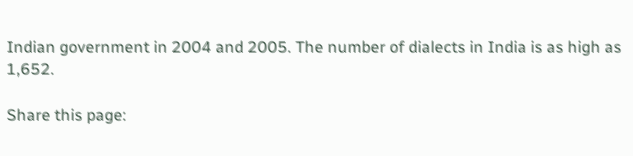Indian government in 2004 and 2005. The number of dialects in India is as high as 1,652.

Share this page: